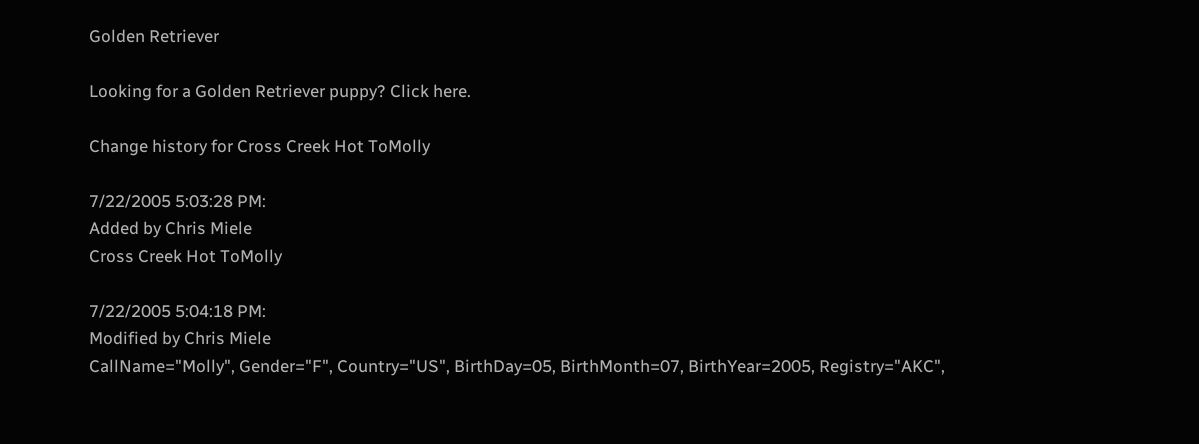Golden Retriever

Looking for a Golden Retriever puppy? Click here.

Change history for Cross Creek Hot ToMolly

7/22/2005 5:03:28 PM:
Added by Chris Miele
Cross Creek Hot ToMolly

7/22/2005 5:04:18 PM:
Modified by Chris Miele
CallName="Molly", Gender="F", Country="US", BirthDay=05, BirthMonth=07, BirthYear=2005, Registry="AKC",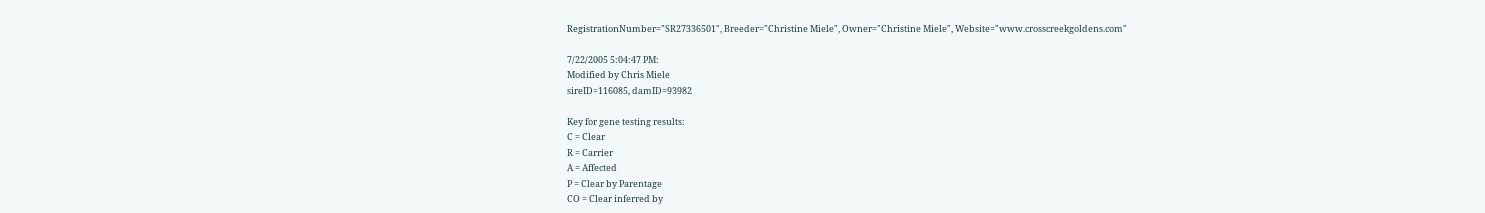RegistrationNumber="SR27336501", Breeder="Christine Miele", Owner="Christine Miele", Website="www.crosscreekgoldens.com"

7/22/2005 5:04:47 PM:
Modified by Chris Miele
sireID=116085, damID=93982

Key for gene testing results:
C = Clear
R = Carrier
A = Affected
P = Clear by Parentage
CO = Clear inferred by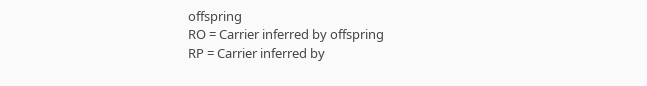offspring
RO = Carrier inferred by offspring
RP = Carrier inferred by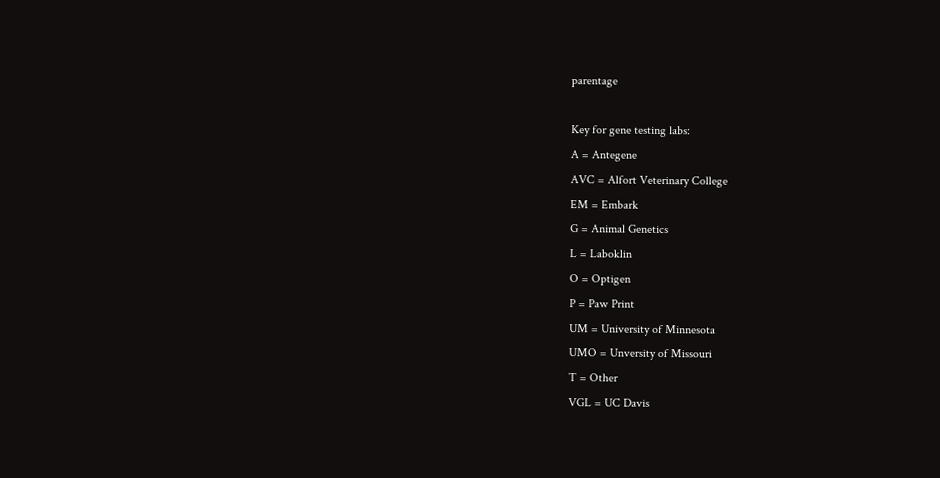parentage

Key for gene testing labs:
A = Antegene
AVC = Alfort Veterinary College
EM = Embark
G = Animal Genetics
L = Laboklin
O = Optigen
P = Paw Print
UM = University of Minnesota
UMO = Unversity of Missouri
T = Other
VGL = UC Davis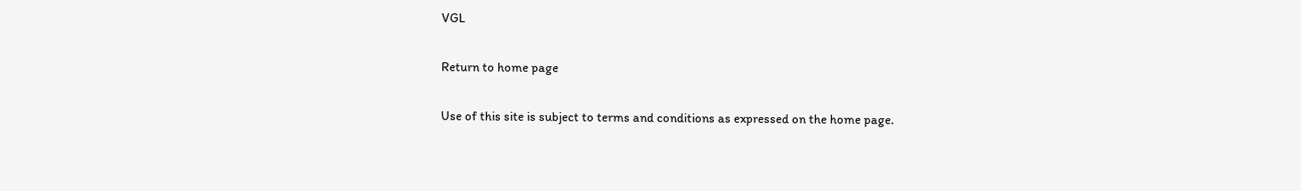VGL

Return to home page

Use of this site is subject to terms and conditions as expressed on the home page.